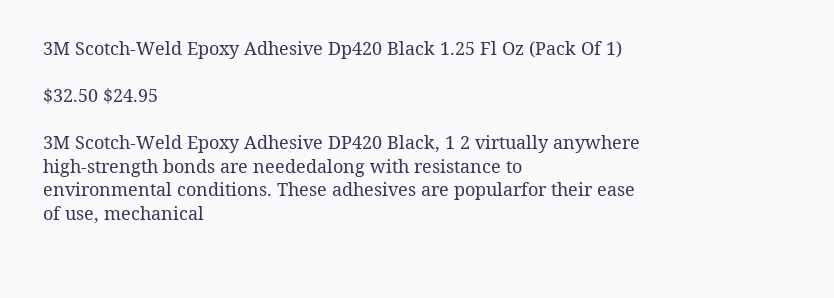3M Scotch-Weld Epoxy Adhesive Dp420 Black 1.25 Fl Oz (Pack Of 1)

$32.50 $24.95

3M Scotch-Weld Epoxy Adhesive DP420 Black, 1 2 virtually anywhere high-strength bonds are neededalong with resistance to environmental conditions. These adhesives are popularfor their ease of use, mechanical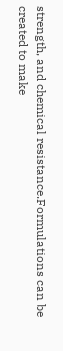strength, and chemical resistance.Formulations can be created to make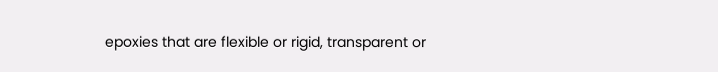epoxies that are flexible or rigid, transparent or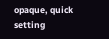opaque, quick setting